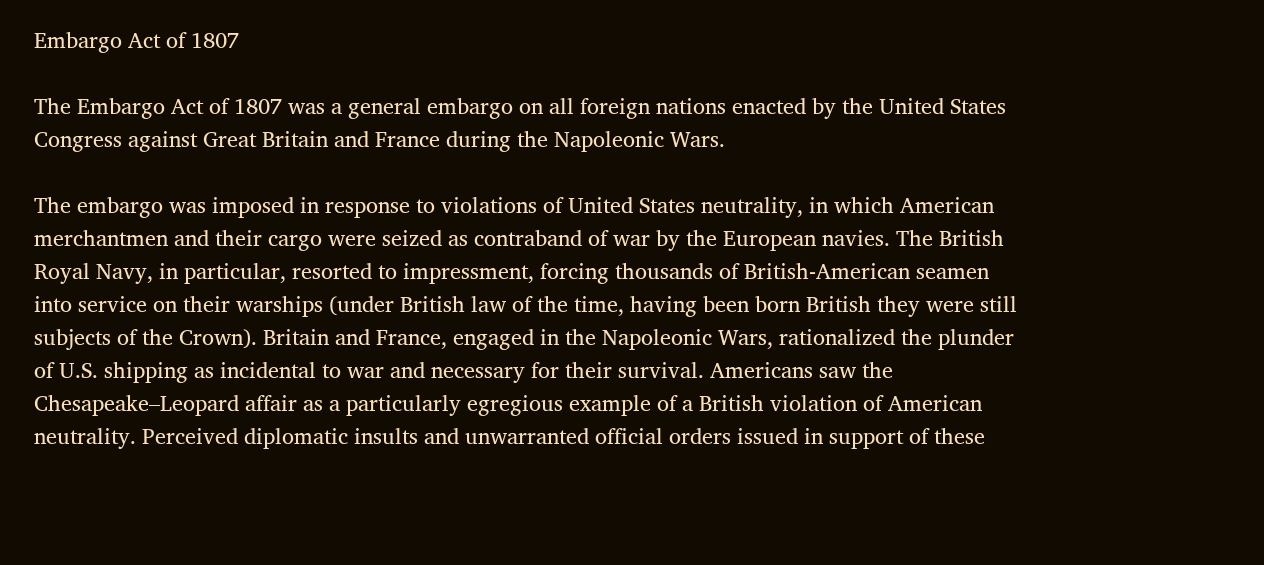Embargo Act of 1807

The Embargo Act of 1807 was a general embargo on all foreign nations enacted by the United States Congress against Great Britain and France during the Napoleonic Wars.

The embargo was imposed in response to violations of United States neutrality, in which American merchantmen and their cargo were seized as contraband of war by the European navies. The British Royal Navy, in particular, resorted to impressment, forcing thousands of British-American seamen into service on their warships (under British law of the time, having been born British they were still subjects of the Crown). Britain and France, engaged in the Napoleonic Wars, rationalized the plunder of U.S. shipping as incidental to war and necessary for their survival. Americans saw the Chesapeake–Leopard affair as a particularly egregious example of a British violation of American neutrality. Perceived diplomatic insults and unwarranted official orders issued in support of these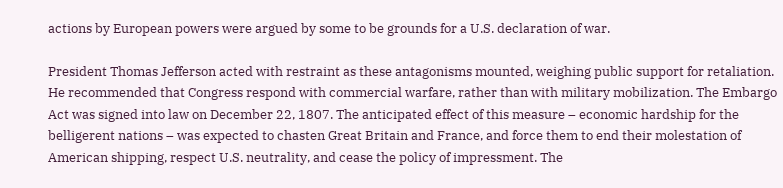actions by European powers were argued by some to be grounds for a U.S. declaration of war.

President Thomas Jefferson acted with restraint as these antagonisms mounted, weighing public support for retaliation. He recommended that Congress respond with commercial warfare, rather than with military mobilization. The Embargo Act was signed into law on December 22, 1807. The anticipated effect of this measure – economic hardship for the belligerent nations – was expected to chasten Great Britain and France, and force them to end their molestation of American shipping, respect U.S. neutrality, and cease the policy of impressment. The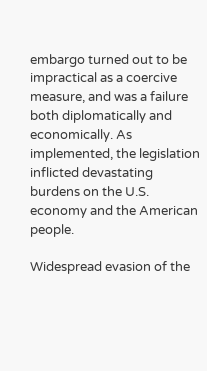embargo turned out to be impractical as a coercive measure, and was a failure both diplomatically and economically. As implemented, the legislation inflicted devastating burdens on the U.S. economy and the American people.

Widespread evasion of the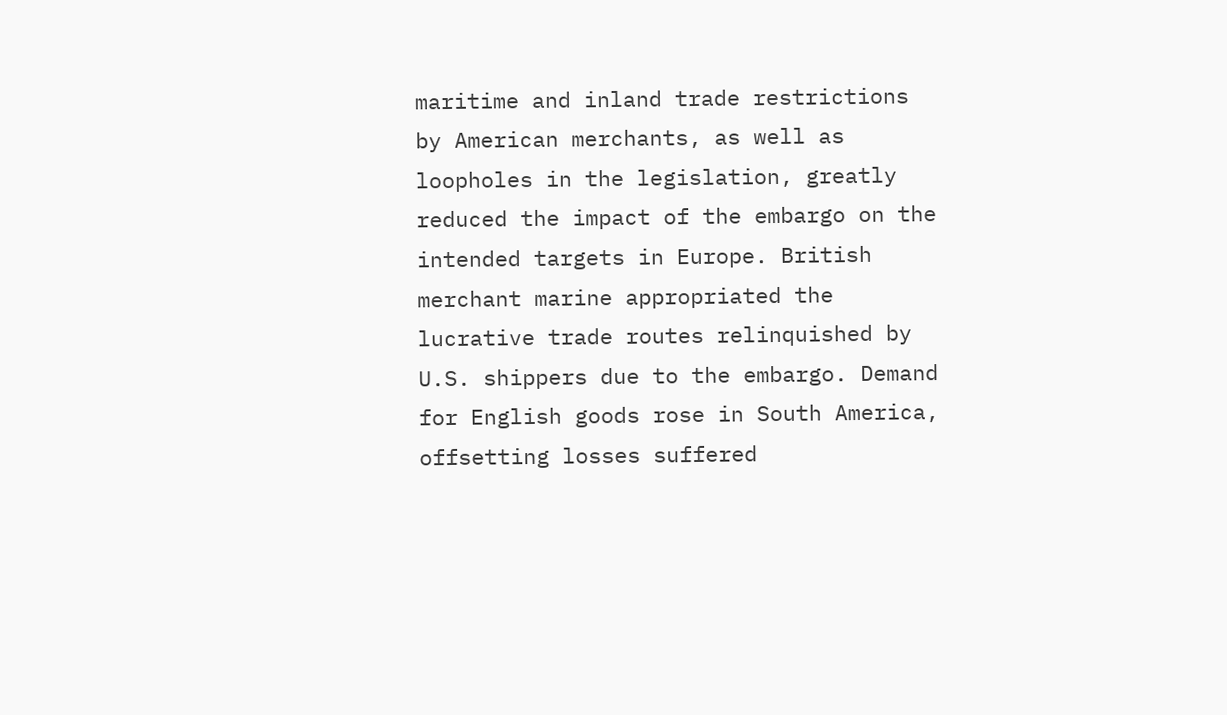maritime and inland trade restrictions by American merchants, as well as loopholes in the legislation, greatly reduced the impact of the embargo on the intended targets in Europe. British merchant marine appropriated the lucrative trade routes relinquished by U.S. shippers due to the embargo. Demand for English goods rose in South America, offsetting losses suffered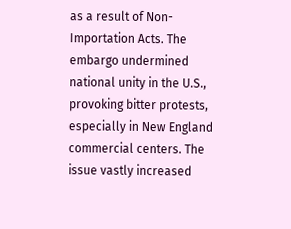as a result of Non-Importation Acts. The embargo undermined national unity in the U.S., provoking bitter protests, especially in New England commercial centers. The issue vastly increased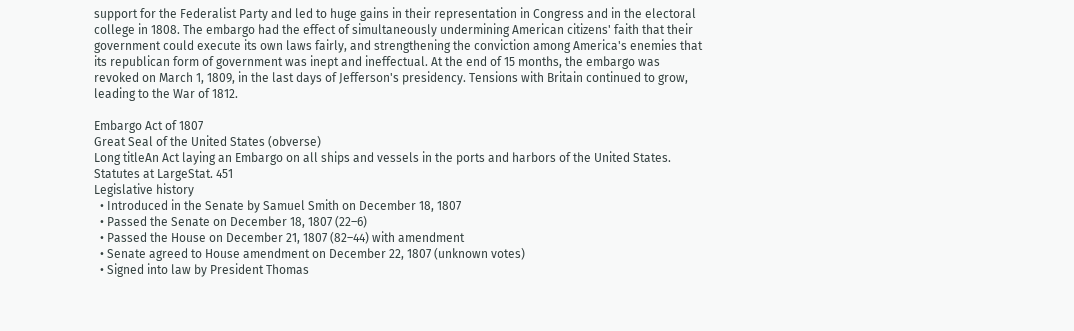support for the Federalist Party and led to huge gains in their representation in Congress and in the electoral college in 1808. The embargo had the effect of simultaneously undermining American citizens' faith that their government could execute its own laws fairly, and strengthening the conviction among America's enemies that its republican form of government was inept and ineffectual. At the end of 15 months, the embargo was revoked on March 1, 1809, in the last days of Jefferson's presidency. Tensions with Britain continued to grow, leading to the War of 1812.

Embargo Act of 1807
Great Seal of the United States (obverse)
Long titleAn Act laying an Embargo on all ships and vessels in the ports and harbors of the United States.
Statutes at LargeStat. 451
Legislative history
  • Introduced in the Senate by Samuel Smith on December 18, 1807
  • Passed the Senate on December 18, 1807 (22–6)
  • Passed the House on December 21, 1807 (82–44) with amendment
  • Senate agreed to House amendment on December 22, 1807 (unknown votes)
  • Signed into law by President Thomas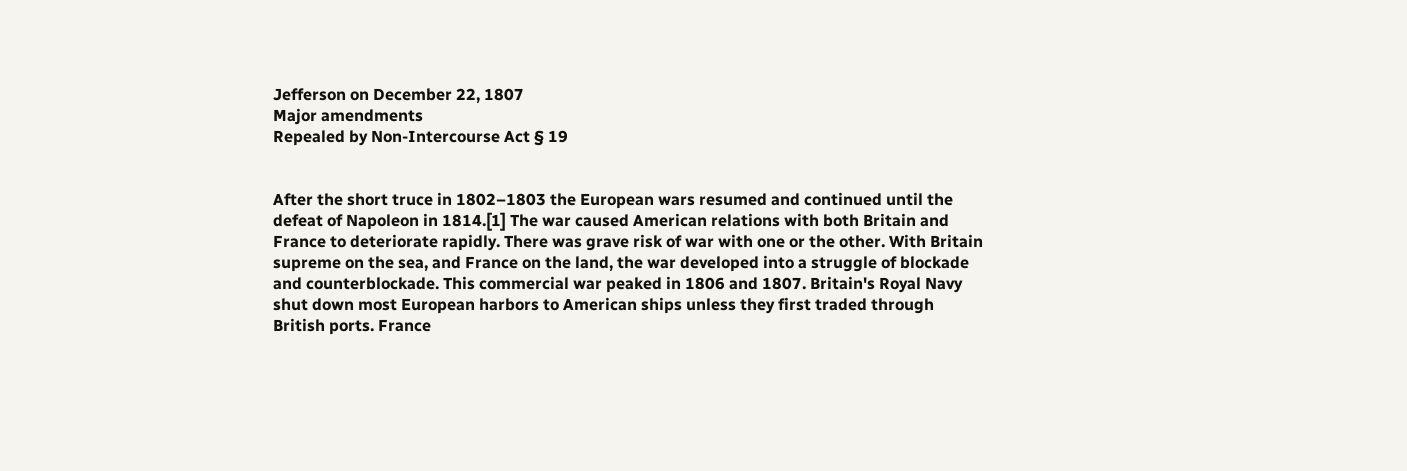Jefferson on December 22, 1807
Major amendments
Repealed by Non-Intercourse Act § 19


After the short truce in 1802–1803 the European wars resumed and continued until the defeat of Napoleon in 1814.[1] The war caused American relations with both Britain and France to deteriorate rapidly. There was grave risk of war with one or the other. With Britain supreme on the sea, and France on the land, the war developed into a struggle of blockade and counterblockade. This commercial war peaked in 1806 and 1807. Britain's Royal Navy shut down most European harbors to American ships unless they first traded through British ports. France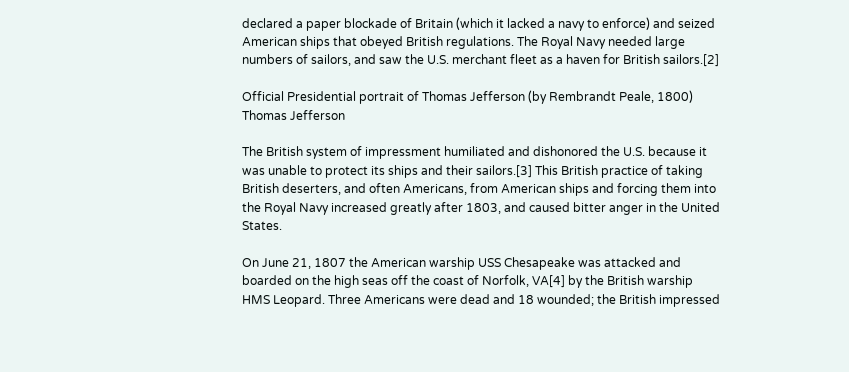declared a paper blockade of Britain (which it lacked a navy to enforce) and seized American ships that obeyed British regulations. The Royal Navy needed large numbers of sailors, and saw the U.S. merchant fleet as a haven for British sailors.[2]

Official Presidential portrait of Thomas Jefferson (by Rembrandt Peale, 1800)
Thomas Jefferson

The British system of impressment humiliated and dishonored the U.S. because it was unable to protect its ships and their sailors.[3] This British practice of taking British deserters, and often Americans, from American ships and forcing them into the Royal Navy increased greatly after 1803, and caused bitter anger in the United States.

On June 21, 1807 the American warship USS Chesapeake was attacked and boarded on the high seas off the coast of Norfolk, VA[4] by the British warship HMS Leopard. Three Americans were dead and 18 wounded; the British impressed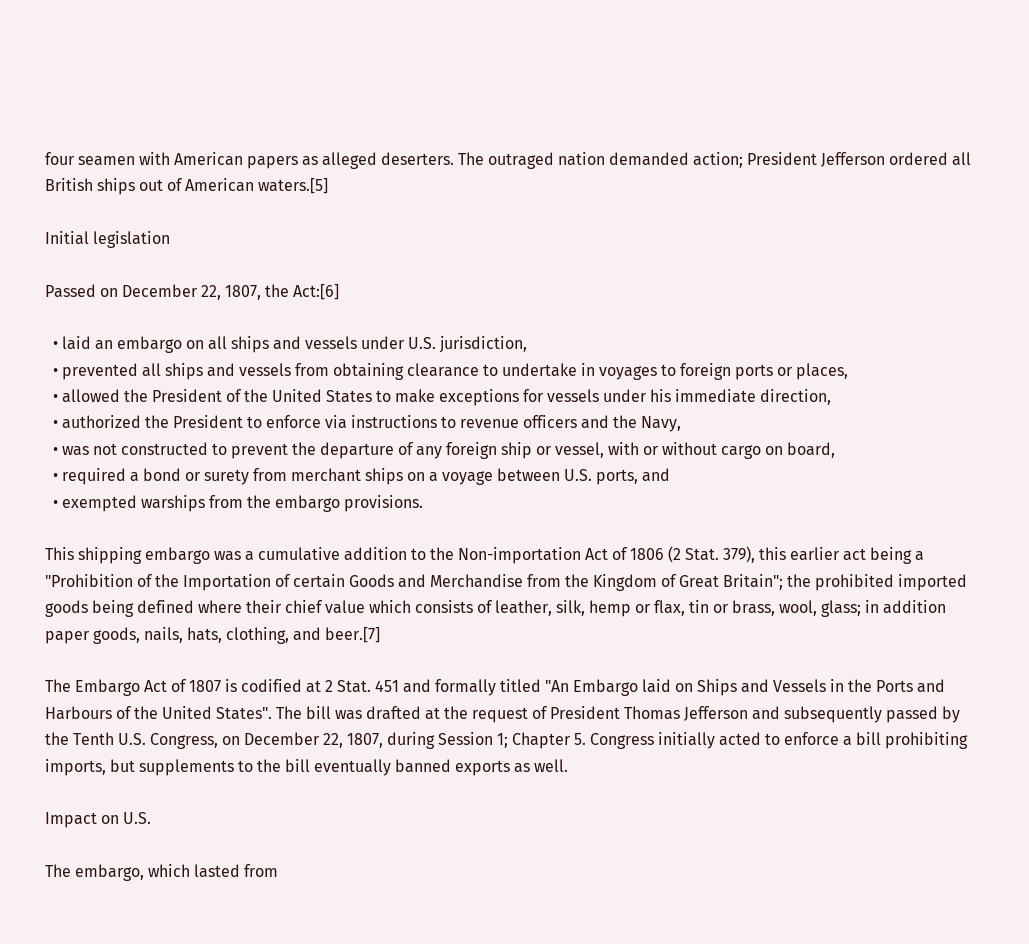four seamen with American papers as alleged deserters. The outraged nation demanded action; President Jefferson ordered all British ships out of American waters.[5]

Initial legislation

Passed on December 22, 1807, the Act:[6]

  • laid an embargo on all ships and vessels under U.S. jurisdiction,
  • prevented all ships and vessels from obtaining clearance to undertake in voyages to foreign ports or places,
  • allowed the President of the United States to make exceptions for vessels under his immediate direction,
  • authorized the President to enforce via instructions to revenue officers and the Navy,
  • was not constructed to prevent the departure of any foreign ship or vessel, with or without cargo on board,
  • required a bond or surety from merchant ships on a voyage between U.S. ports, and
  • exempted warships from the embargo provisions.

This shipping embargo was a cumulative addition to the Non-importation Act of 1806 (2 Stat. 379), this earlier act being a "Prohibition of the Importation of certain Goods and Merchandise from the Kingdom of Great Britain"; the prohibited imported goods being defined where their chief value which consists of leather, silk, hemp or flax, tin or brass, wool, glass; in addition paper goods, nails, hats, clothing, and beer.[7]

The Embargo Act of 1807 is codified at 2 Stat. 451 and formally titled "An Embargo laid on Ships and Vessels in the Ports and Harbours of the United States". The bill was drafted at the request of President Thomas Jefferson and subsequently passed by the Tenth U.S. Congress, on December 22, 1807, during Session 1; Chapter 5. Congress initially acted to enforce a bill prohibiting imports, but supplements to the bill eventually banned exports as well.

Impact on U.S.

The embargo, which lasted from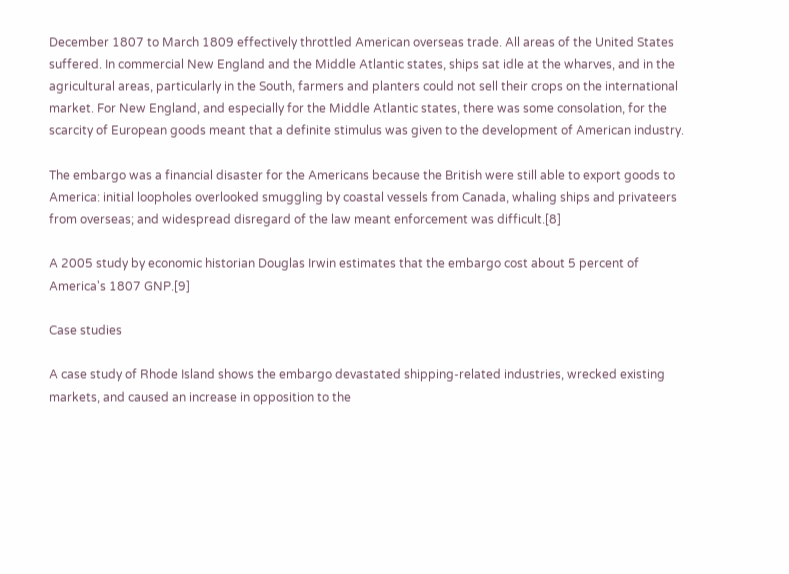December 1807 to March 1809 effectively throttled American overseas trade. All areas of the United States suffered. In commercial New England and the Middle Atlantic states, ships sat idle at the wharves, and in the agricultural areas, particularly in the South, farmers and planters could not sell their crops on the international market. For New England, and especially for the Middle Atlantic states, there was some consolation, for the scarcity of European goods meant that a definite stimulus was given to the development of American industry.

The embargo was a financial disaster for the Americans because the British were still able to export goods to America: initial loopholes overlooked smuggling by coastal vessels from Canada, whaling ships and privateers from overseas; and widespread disregard of the law meant enforcement was difficult.[8]

A 2005 study by economic historian Douglas Irwin estimates that the embargo cost about 5 percent of America's 1807 GNP.[9]

Case studies

A case study of Rhode Island shows the embargo devastated shipping-related industries, wrecked existing markets, and caused an increase in opposition to the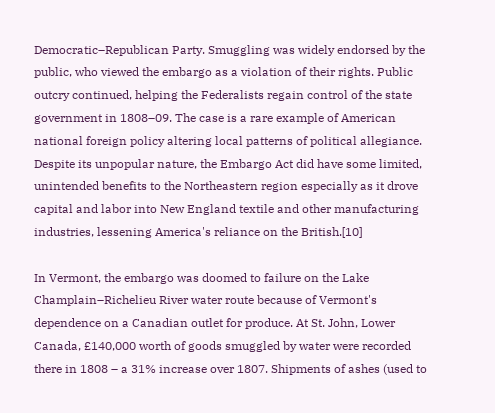Democratic–Republican Party. Smuggling was widely endorsed by the public, who viewed the embargo as a violation of their rights. Public outcry continued, helping the Federalists regain control of the state government in 1808–09. The case is a rare example of American national foreign policy altering local patterns of political allegiance. Despite its unpopular nature, the Embargo Act did have some limited, unintended benefits to the Northeastern region especially as it drove capital and labor into New England textile and other manufacturing industries, lessening America's reliance on the British.[10]

In Vermont, the embargo was doomed to failure on the Lake Champlain–Richelieu River water route because of Vermont's dependence on a Canadian outlet for produce. At St. John, Lower Canada, £140,000 worth of goods smuggled by water were recorded there in 1808 – a 31% increase over 1807. Shipments of ashes (used to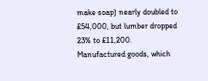make soap) nearly doubled to £54,000, but lumber dropped 23% to £11,200. Manufactured goods, which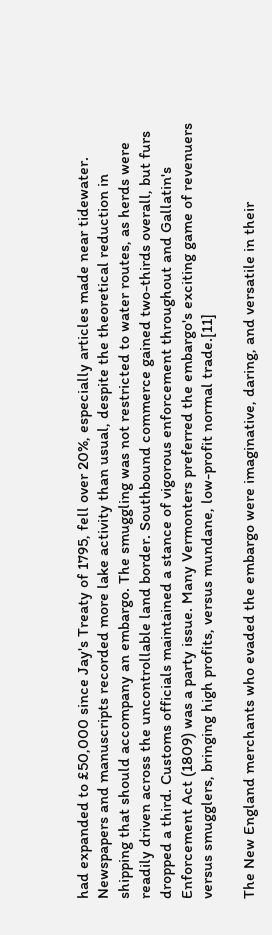had expanded to £50,000 since Jay's Treaty of 1795, fell over 20%, especially articles made near tidewater. Newspapers and manuscripts recorded more lake activity than usual, despite the theoretical reduction in shipping that should accompany an embargo. The smuggling was not restricted to water routes, as herds were readily driven across the uncontrollable land border. Southbound commerce gained two-thirds overall, but furs dropped a third. Customs officials maintained a stance of vigorous enforcement throughout and Gallatin's Enforcement Act (1809) was a party issue. Many Vermonters preferred the embargo's exciting game of revenuers versus smugglers, bringing high profits, versus mundane, low-profit normal trade.[11]

The New England merchants who evaded the embargo were imaginative, daring, and versatile in their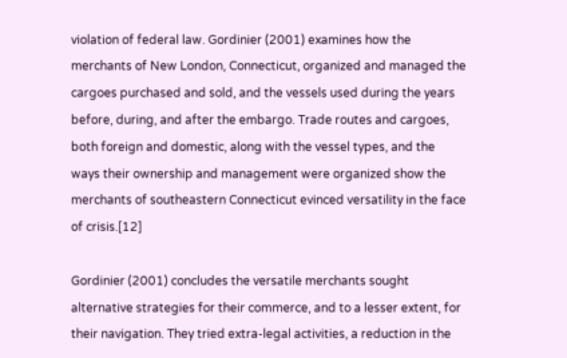violation of federal law. Gordinier (2001) examines how the merchants of New London, Connecticut, organized and managed the cargoes purchased and sold, and the vessels used during the years before, during, and after the embargo. Trade routes and cargoes, both foreign and domestic, along with the vessel types, and the ways their ownership and management were organized show the merchants of southeastern Connecticut evinced versatility in the face of crisis.[12]

Gordinier (2001) concludes the versatile merchants sought alternative strategies for their commerce, and to a lesser extent, for their navigation. They tried extra-legal activities, a reduction in the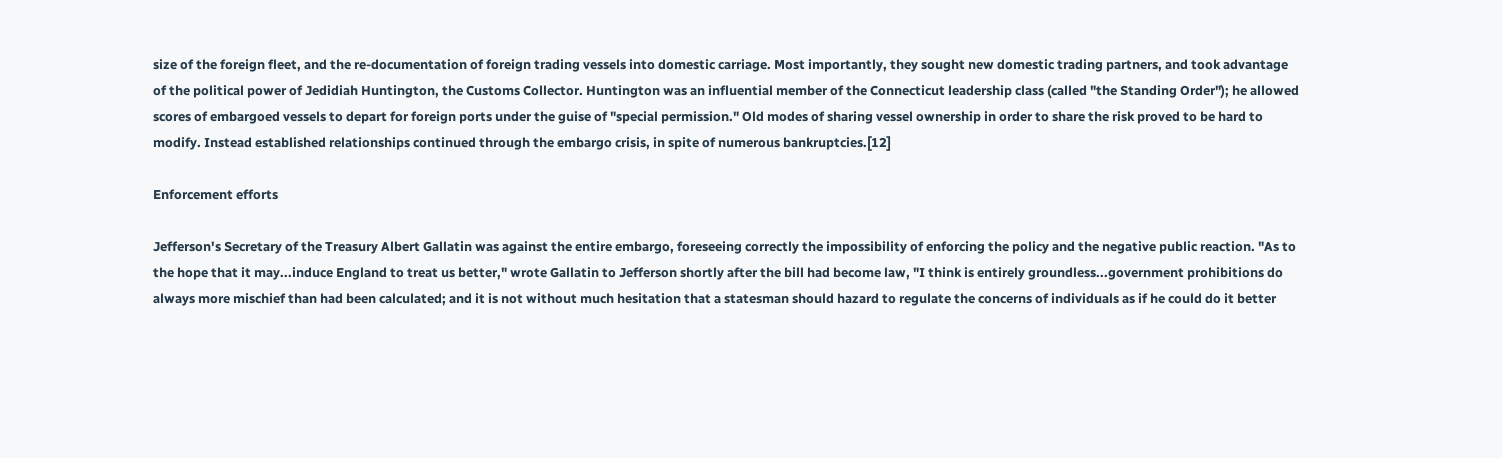size of the foreign fleet, and the re-documentation of foreign trading vessels into domestic carriage. Most importantly, they sought new domestic trading partners, and took advantage of the political power of Jedidiah Huntington, the Customs Collector. Huntington was an influential member of the Connecticut leadership class (called "the Standing Order"); he allowed scores of embargoed vessels to depart for foreign ports under the guise of "special permission." Old modes of sharing vessel ownership in order to share the risk proved to be hard to modify. Instead established relationships continued through the embargo crisis, in spite of numerous bankruptcies.[12]

Enforcement efforts

Jefferson's Secretary of the Treasury Albert Gallatin was against the entire embargo, foreseeing correctly the impossibility of enforcing the policy and the negative public reaction. "As to the hope that it may...induce England to treat us better," wrote Gallatin to Jefferson shortly after the bill had become law, "I think is entirely groundless...government prohibitions do always more mischief than had been calculated; and it is not without much hesitation that a statesman should hazard to regulate the concerns of individuals as if he could do it better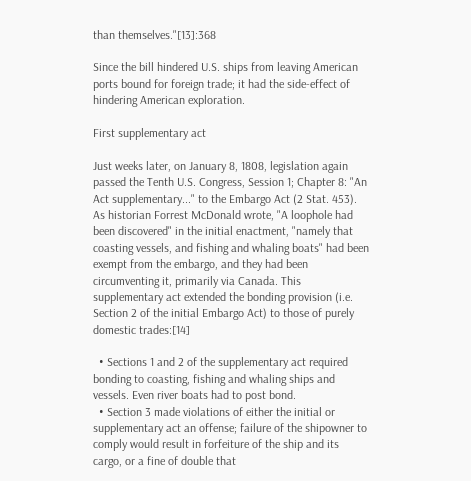than themselves."[13]:368

Since the bill hindered U.S. ships from leaving American ports bound for foreign trade; it had the side-effect of hindering American exploration.

First supplementary act

Just weeks later, on January 8, 1808, legislation again passed the Tenth U.S. Congress, Session 1; Chapter 8: "An Act supplementary..." to the Embargo Act (2 Stat. 453). As historian Forrest McDonald wrote, "A loophole had been discovered" in the initial enactment, "namely that coasting vessels, and fishing and whaling boats" had been exempt from the embargo, and they had been circumventing it, primarily via Canada. This supplementary act extended the bonding provision (i.e. Section 2 of the initial Embargo Act) to those of purely domestic trades:[14]

  • Sections 1 and 2 of the supplementary act required bonding to coasting, fishing and whaling ships and vessels. Even river boats had to post bond.
  • Section 3 made violations of either the initial or supplementary act an offense; failure of the shipowner to comply would result in forfeiture of the ship and its cargo, or a fine of double that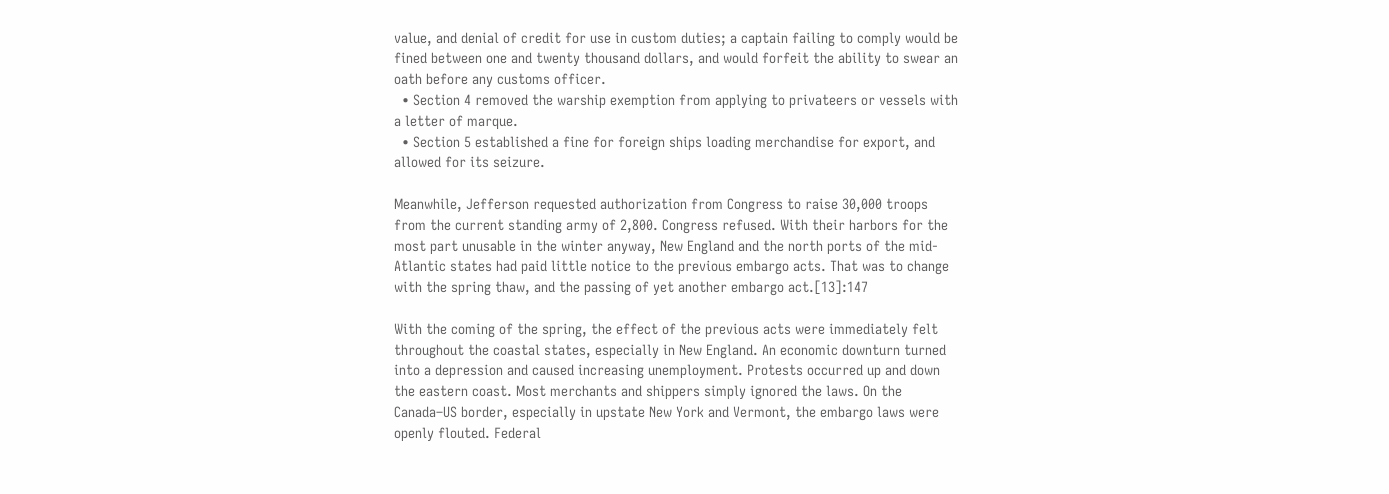value, and denial of credit for use in custom duties; a captain failing to comply would be fined between one and twenty thousand dollars, and would forfeit the ability to swear an oath before any customs officer.
  • Section 4 removed the warship exemption from applying to privateers or vessels with a letter of marque.
  • Section 5 established a fine for foreign ships loading merchandise for export, and allowed for its seizure.

Meanwhile, Jefferson requested authorization from Congress to raise 30,000 troops from the current standing army of 2,800. Congress refused. With their harbors for the most part unusable in the winter anyway, New England and the north ports of the mid-Atlantic states had paid little notice to the previous embargo acts. That was to change with the spring thaw, and the passing of yet another embargo act.[13]:147

With the coming of the spring, the effect of the previous acts were immediately felt throughout the coastal states, especially in New England. An economic downturn turned into a depression and caused increasing unemployment. Protests occurred up and down the eastern coast. Most merchants and shippers simply ignored the laws. On the Canada–US border, especially in upstate New York and Vermont, the embargo laws were openly flouted. Federal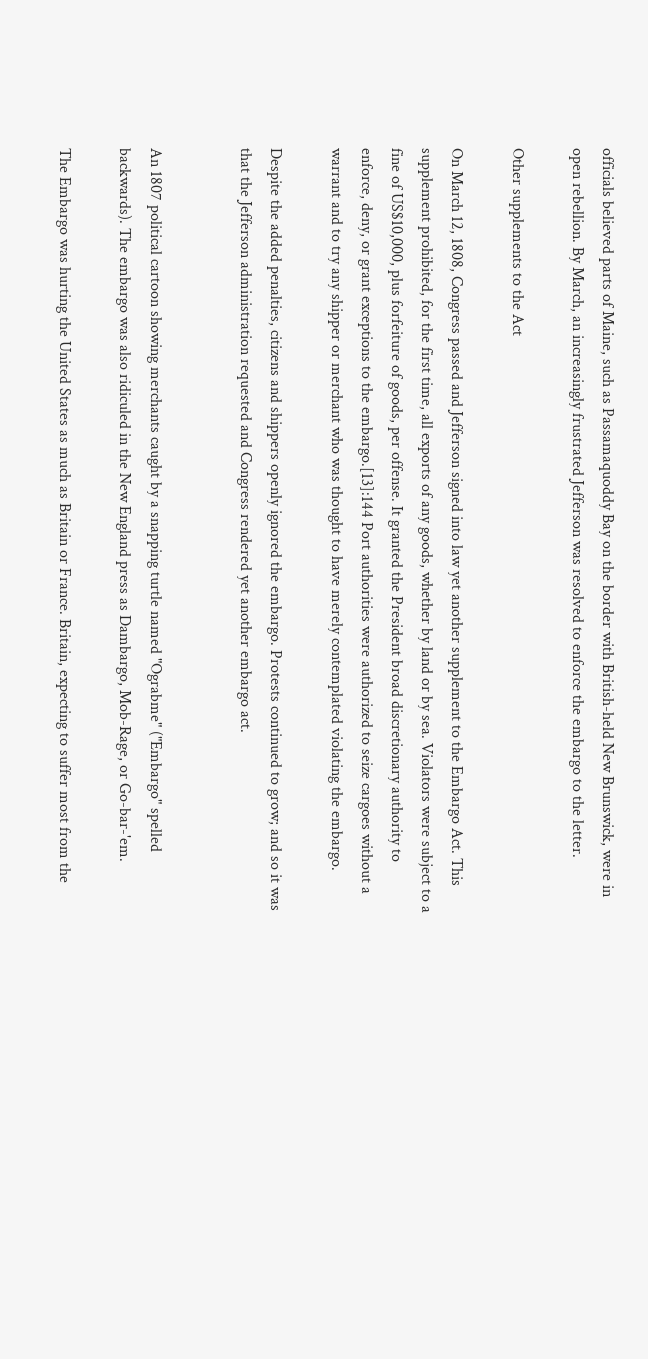officials believed parts of Maine, such as Passamaquoddy Bay on the border with British-held New Brunswick, were in open rebellion. By March, an increasingly frustrated Jefferson was resolved to enforce the embargo to the letter.

Other supplements to the Act

On March 12, 1808, Congress passed and Jefferson signed into law yet another supplement to the Embargo Act. This supplement prohibited, for the first time, all exports of any goods, whether by land or by sea. Violators were subject to a fine of US$10,000, plus forfeiture of goods, per offense. It granted the President broad discretionary authority to enforce, deny, or grant exceptions to the embargo.[13]:144 Port authorities were authorized to seize cargoes without a warrant and to try any shipper or merchant who was thought to have merely contemplated violating the embargo.

Despite the added penalties, citizens and shippers openly ignored the embargo. Protests continued to grow; and so it was that the Jefferson administration requested and Congress rendered yet another embargo act.


An 1807 political cartoon showing merchants caught by a snapping turtle named "Ograbme" ("Embargo" spelled backwards). The embargo was also ridiculed in the New England press as Dambargo, Mob-Rage, or Go-bar-'em.

The Embargo was hurting the United States as much as Britain or France. Britain, expecting to suffer most from the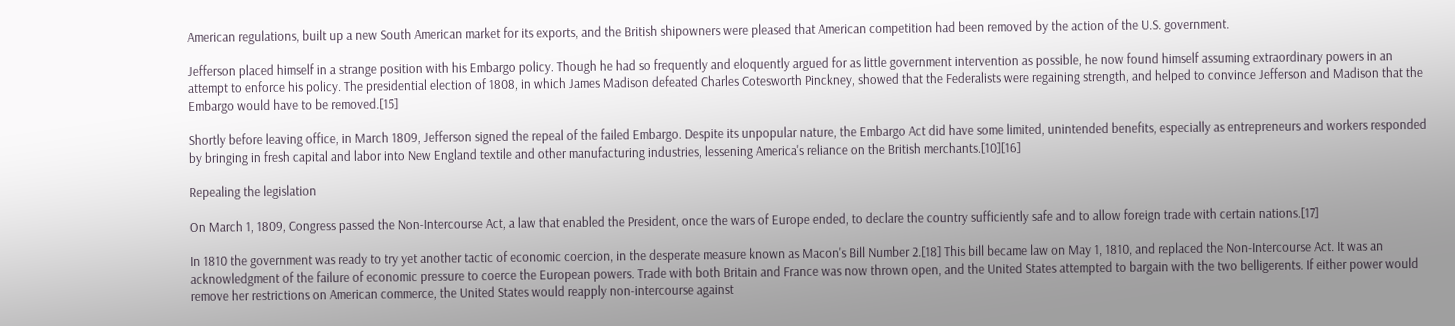American regulations, built up a new South American market for its exports, and the British shipowners were pleased that American competition had been removed by the action of the U.S. government.

Jefferson placed himself in a strange position with his Embargo policy. Though he had so frequently and eloquently argued for as little government intervention as possible, he now found himself assuming extraordinary powers in an attempt to enforce his policy. The presidential election of 1808, in which James Madison defeated Charles Cotesworth Pinckney, showed that the Federalists were regaining strength, and helped to convince Jefferson and Madison that the Embargo would have to be removed.[15]

Shortly before leaving office, in March 1809, Jefferson signed the repeal of the failed Embargo. Despite its unpopular nature, the Embargo Act did have some limited, unintended benefits, especially as entrepreneurs and workers responded by bringing in fresh capital and labor into New England textile and other manufacturing industries, lessening America's reliance on the British merchants.[10][16]

Repealing the legislation

On March 1, 1809, Congress passed the Non-Intercourse Act, a law that enabled the President, once the wars of Europe ended, to declare the country sufficiently safe and to allow foreign trade with certain nations.[17]

In 1810 the government was ready to try yet another tactic of economic coercion, in the desperate measure known as Macon's Bill Number 2.[18] This bill became law on May 1, 1810, and replaced the Non-Intercourse Act. It was an acknowledgment of the failure of economic pressure to coerce the European powers. Trade with both Britain and France was now thrown open, and the United States attempted to bargain with the two belligerents. If either power would remove her restrictions on American commerce, the United States would reapply non-intercourse against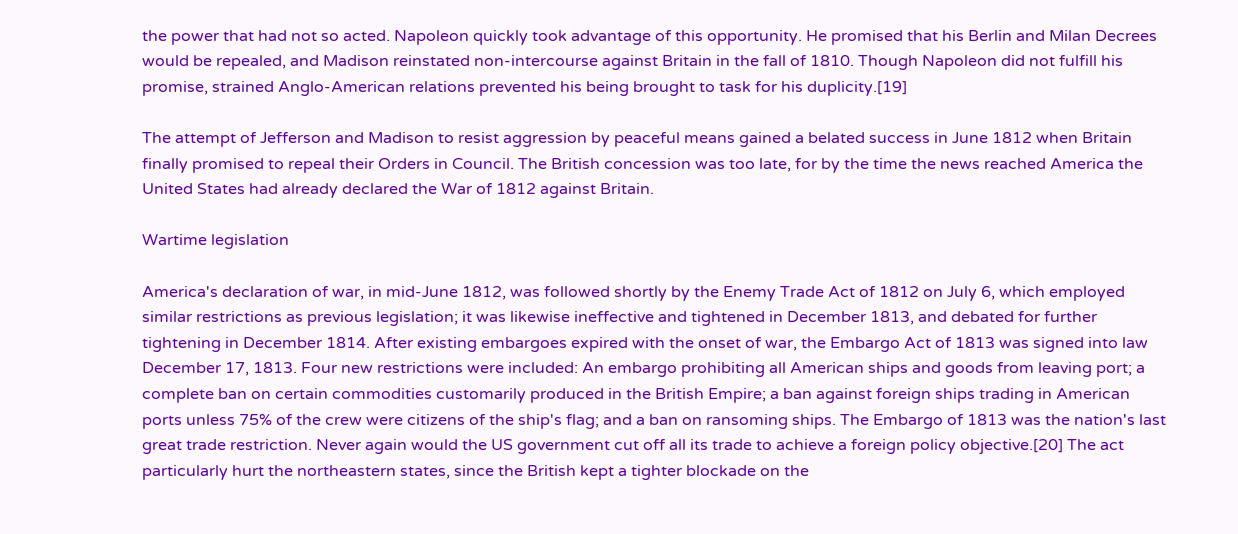the power that had not so acted. Napoleon quickly took advantage of this opportunity. He promised that his Berlin and Milan Decrees would be repealed, and Madison reinstated non-intercourse against Britain in the fall of 1810. Though Napoleon did not fulfill his promise, strained Anglo-American relations prevented his being brought to task for his duplicity.[19]

The attempt of Jefferson and Madison to resist aggression by peaceful means gained a belated success in June 1812 when Britain finally promised to repeal their Orders in Council. The British concession was too late, for by the time the news reached America the United States had already declared the War of 1812 against Britain.

Wartime legislation

America's declaration of war, in mid-June 1812, was followed shortly by the Enemy Trade Act of 1812 on July 6, which employed similar restrictions as previous legislation; it was likewise ineffective and tightened in December 1813, and debated for further tightening in December 1814. After existing embargoes expired with the onset of war, the Embargo Act of 1813 was signed into law December 17, 1813. Four new restrictions were included: An embargo prohibiting all American ships and goods from leaving port; a complete ban on certain commodities customarily produced in the British Empire; a ban against foreign ships trading in American ports unless 75% of the crew were citizens of the ship's flag; and a ban on ransoming ships. The Embargo of 1813 was the nation's last great trade restriction. Never again would the US government cut off all its trade to achieve a foreign policy objective.[20] The act particularly hurt the northeastern states, since the British kept a tighter blockade on the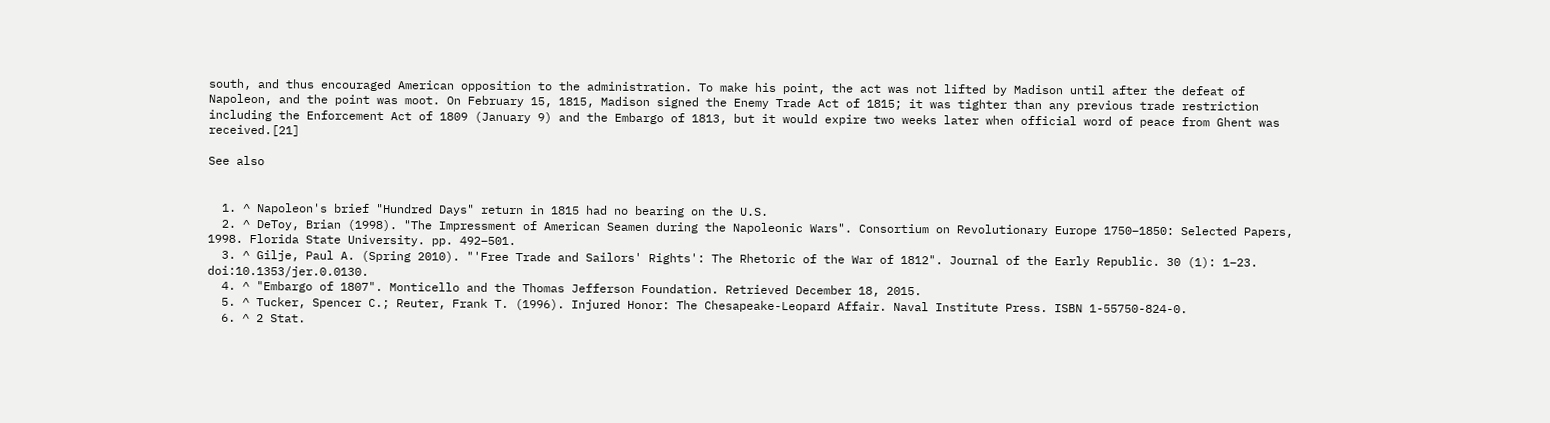south, and thus encouraged American opposition to the administration. To make his point, the act was not lifted by Madison until after the defeat of Napoleon, and the point was moot. On February 15, 1815, Madison signed the Enemy Trade Act of 1815; it was tighter than any previous trade restriction including the Enforcement Act of 1809 (January 9) and the Embargo of 1813, but it would expire two weeks later when official word of peace from Ghent was received.[21]

See also


  1. ^ Napoleon's brief "Hundred Days" return in 1815 had no bearing on the U.S.
  2. ^ DeToy, Brian (1998). "The Impressment of American Seamen during the Napoleonic Wars". Consortium on Revolutionary Europe 1750–1850: Selected Papers, 1998. Florida State University. pp. 492–501.
  3. ^ Gilje, Paul A. (Spring 2010). "'Free Trade and Sailors' Rights': The Rhetoric of the War of 1812". Journal of the Early Republic. 30 (1): 1–23. doi:10.1353/jer.0.0130.
  4. ^ "Embargo of 1807". Monticello and the Thomas Jefferson Foundation. Retrieved December 18, 2015.
  5. ^ Tucker, Spencer C.; Reuter, Frank T. (1996). Injured Honor: The Chesapeake-Leopard Affair. Naval Institute Press. ISBN 1-55750-824-0.
  6. ^ 2 Stat.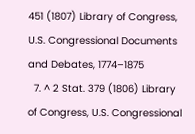451 (1807) Library of Congress, U.S. Congressional Documents and Debates, 1774–1875
  7. ^ 2 Stat. 379 (1806) Library of Congress, U.S. Congressional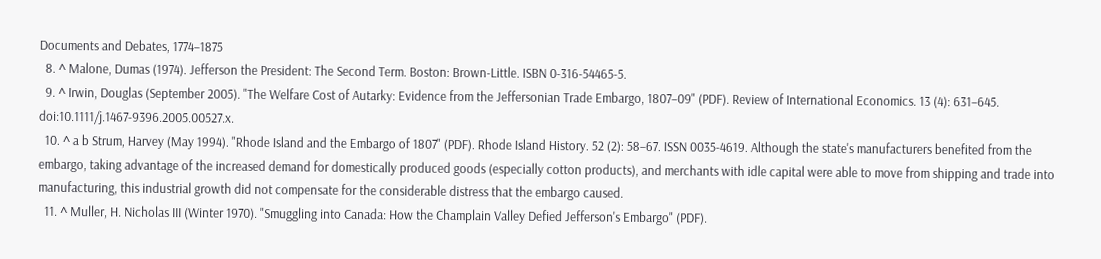Documents and Debates, 1774–1875
  8. ^ Malone, Dumas (1974). Jefferson the President: The Second Term. Boston: Brown-Little. ISBN 0-316-54465-5.
  9. ^ Irwin, Douglas (September 2005). "The Welfare Cost of Autarky: Evidence from the Jeffersonian Trade Embargo, 1807–09" (PDF). Review of International Economics. 13 (4): 631–645. doi:10.1111/j.1467-9396.2005.00527.x.
  10. ^ a b Strum, Harvey (May 1994). "Rhode Island and the Embargo of 1807" (PDF). Rhode Island History. 52 (2): 58–67. ISSN 0035-4619. Although the state's manufacturers benefited from the embargo, taking advantage of the increased demand for domestically produced goods (especially cotton products), and merchants with idle capital were able to move from shipping and trade into manufacturing, this industrial growth did not compensate for the considerable distress that the embargo caused.
  11. ^ Muller, H. Nicholas III (Winter 1970). "Smuggling into Canada: How the Champlain Valley Defied Jefferson's Embargo" (PDF).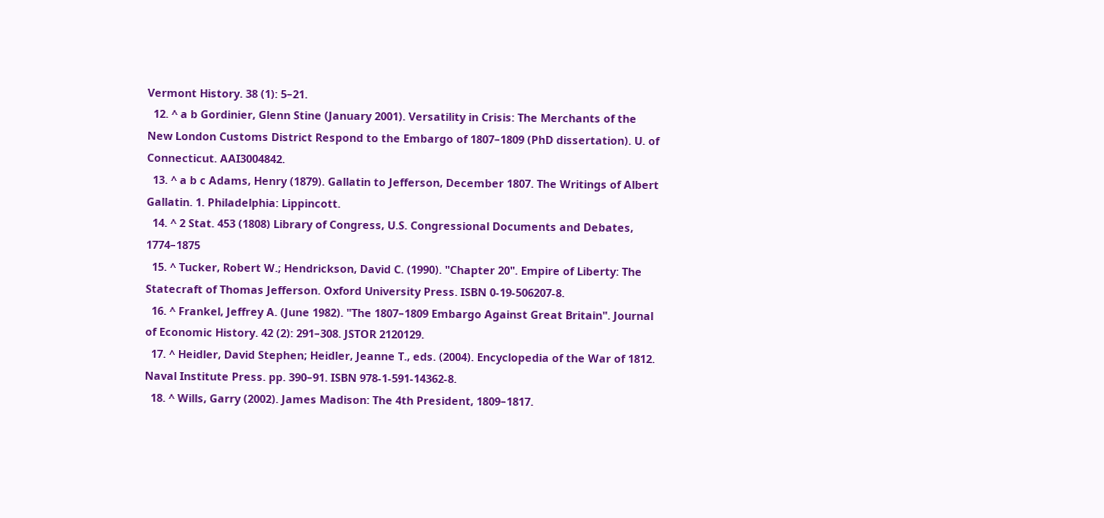Vermont History. 38 (1): 5–21.
  12. ^ a b Gordinier, Glenn Stine (January 2001). Versatility in Crisis: The Merchants of the New London Customs District Respond to the Embargo of 1807–1809 (PhD dissertation). U. of Connecticut. AAI3004842.
  13. ^ a b c Adams, Henry (1879). Gallatin to Jefferson, December 1807. The Writings of Albert Gallatin. 1. Philadelphia: Lippincott.
  14. ^ 2 Stat. 453 (1808) Library of Congress, U.S. Congressional Documents and Debates, 1774–1875
  15. ^ Tucker, Robert W.; Hendrickson, David C. (1990). "Chapter 20". Empire of Liberty: The Statecraft of Thomas Jefferson. Oxford University Press. ISBN 0-19-506207-8.
  16. ^ Frankel, Jeffrey A. (June 1982). "The 1807–1809 Embargo Against Great Britain". Journal of Economic History. 42 (2): 291–308. JSTOR 2120129.
  17. ^ Heidler, David Stephen; Heidler, Jeanne T., eds. (2004). Encyclopedia of the War of 1812. Naval Institute Press. pp. 390–91. ISBN 978-1-591-14362-8.
  18. ^ Wills, Garry (2002). James Madison: The 4th President, 1809–1817.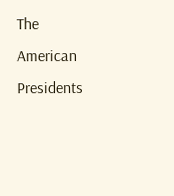The American Presidents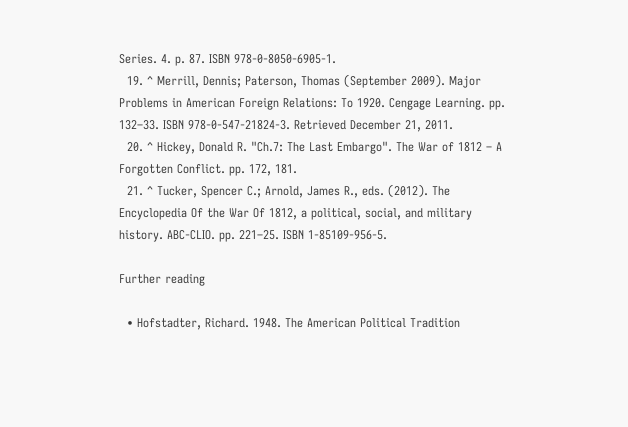Series. 4. p. 87. ISBN 978-0-8050-6905-1.
  19. ^ Merrill, Dennis; Paterson, Thomas (September 2009). Major Problems in American Foreign Relations: To 1920. Cengage Learning. pp. 132–33. ISBN 978-0-547-21824-3. Retrieved December 21, 2011.
  20. ^ Hickey, Donald R. "Ch.7: The Last Embargo". The War of 1812 – A Forgotten Conflict. pp. 172, 181.
  21. ^ Tucker, Spencer C.; Arnold, James R., eds. (2012). The Encyclopedia Of the War Of 1812, a political, social, and military history. ABC-CLIO. pp. 221–25. ISBN 1-85109-956-5.

Further reading

  • Hofstadter, Richard. 1948. The American Political Tradition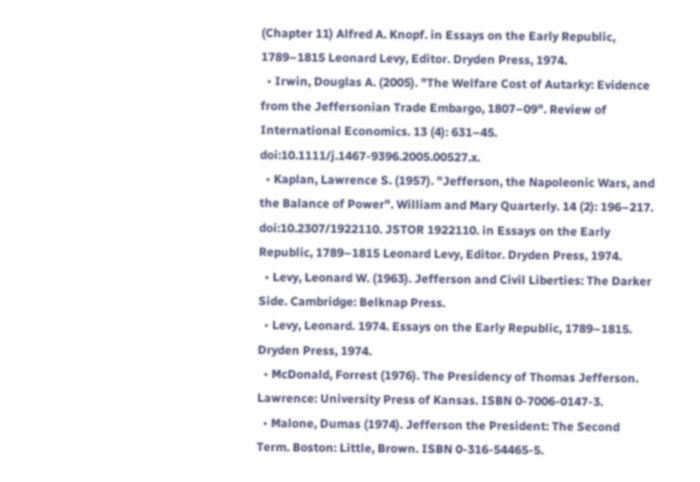(Chapter 11) Alfred A. Knopf. in Essays on the Early Republic, 1789–1815 Leonard Levy, Editor. Dryden Press, 1974.
  • Irwin, Douglas A. (2005). "The Welfare Cost of Autarky: Evidence from the Jeffersonian Trade Embargo, 1807–09". Review of International Economics. 13 (4): 631–45. doi:10.1111/j.1467-9396.2005.00527.x.
  • Kaplan, Lawrence S. (1957). "Jefferson, the Napoleonic Wars, and the Balance of Power". William and Mary Quarterly. 14 (2): 196–217. doi:10.2307/1922110. JSTOR 1922110. in Essays on the Early Republic, 1789–1815 Leonard Levy, Editor. Dryden Press, 1974.
  • Levy, Leonard W. (1963). Jefferson and Civil Liberties: The Darker Side. Cambridge: Belknap Press.
  • Levy, Leonard. 1974. Essays on the Early Republic, 1789–1815. Dryden Press, 1974.
  • McDonald, Forrest (1976). The Presidency of Thomas Jefferson. Lawrence: University Press of Kansas. ISBN 0-7006-0147-3.
  • Malone, Dumas (1974). Jefferson the President: The Second Term. Boston: Little, Brown. ISBN 0-316-54465-5.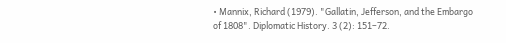• Mannix, Richard (1979). "Gallatin, Jefferson, and the Embargo of 1808". Diplomatic History. 3 (2): 151–72.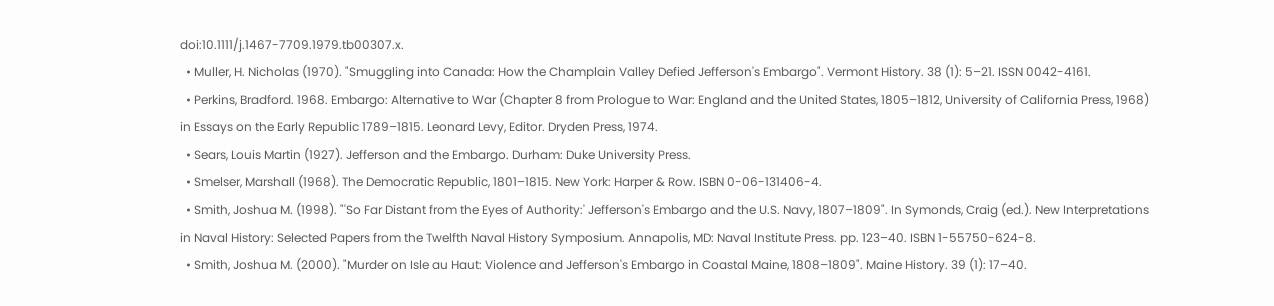doi:10.1111/j.1467-7709.1979.tb00307.x.
  • Muller, H. Nicholas (1970). "Smuggling into Canada: How the Champlain Valley Defied Jefferson's Embargo". Vermont History. 38 (1): 5–21. ISSN 0042-4161.
  • Perkins, Bradford. 1968. Embargo: Alternative to War (Chapter 8 from Prologue to War: England and the United States, 1805–1812, University of California Press, 1968) in Essays on the Early Republic 1789–1815. Leonard Levy, Editor. Dryden Press, 1974.
  • Sears, Louis Martin (1927). Jefferson and the Embargo. Durham: Duke University Press.
  • Smelser, Marshall (1968). The Democratic Republic, 1801–1815. New York: Harper & Row. ISBN 0-06-131406-4.
  • Smith, Joshua M. (1998). "'So Far Distant from the Eyes of Authority:' Jefferson's Embargo and the U.S. Navy, 1807–1809". In Symonds, Craig (ed.). New Interpretations in Naval History: Selected Papers from the Twelfth Naval History Symposium. Annapolis, MD: Naval Institute Press. pp. 123–40. ISBN 1-55750-624-8.
  • Smith, Joshua M. (2000). "Murder on Isle au Haut: Violence and Jefferson's Embargo in Coastal Maine, 1808–1809". Maine History. 39 (1): 17–40.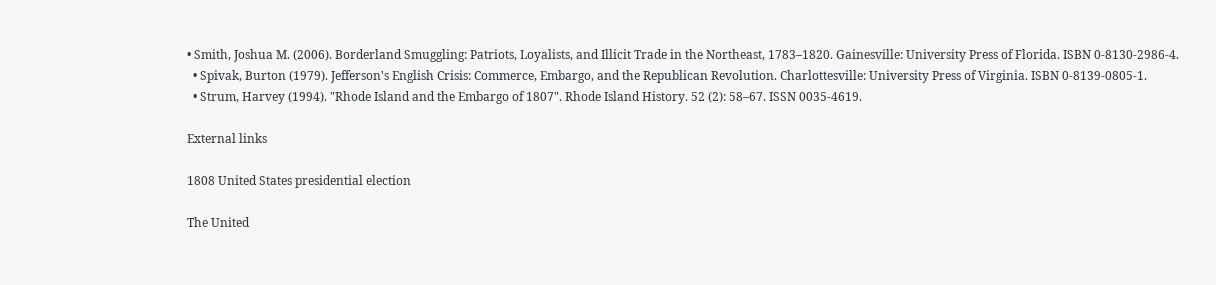• Smith, Joshua M. (2006). Borderland Smuggling: Patriots, Loyalists, and Illicit Trade in the Northeast, 1783–1820. Gainesville: University Press of Florida. ISBN 0-8130-2986-4.
  • Spivak, Burton (1979). Jefferson's English Crisis: Commerce, Embargo, and the Republican Revolution. Charlottesville: University Press of Virginia. ISBN 0-8139-0805-1.
  • Strum, Harvey (1994). "Rhode Island and the Embargo of 1807". Rhode Island History. 52 (2): 58–67. ISSN 0035-4619.

External links

1808 United States presidential election

The United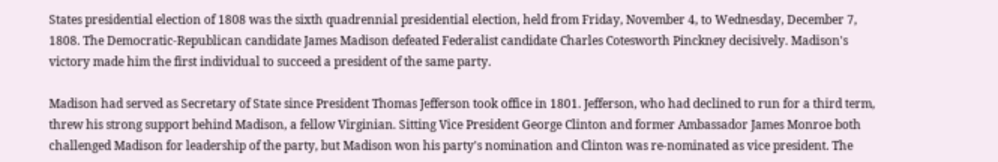States presidential election of 1808 was the sixth quadrennial presidential election, held from Friday, November 4, to Wednesday, December 7, 1808. The Democratic-Republican candidate James Madison defeated Federalist candidate Charles Cotesworth Pinckney decisively. Madison's victory made him the first individual to succeed a president of the same party.

Madison had served as Secretary of State since President Thomas Jefferson took office in 1801. Jefferson, who had declined to run for a third term, threw his strong support behind Madison, a fellow Virginian. Sitting Vice President George Clinton and former Ambassador James Monroe both challenged Madison for leadership of the party, but Madison won his party's nomination and Clinton was re-nominated as vice president. The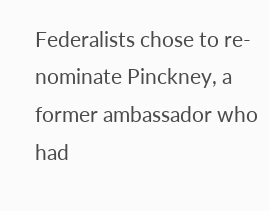Federalists chose to re-nominate Pinckney, a former ambassador who had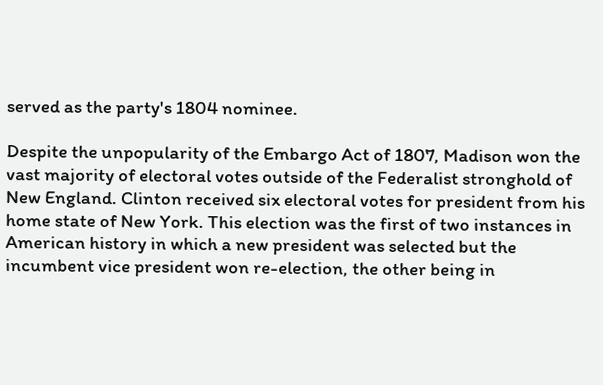served as the party's 1804 nominee.

Despite the unpopularity of the Embargo Act of 1807, Madison won the vast majority of electoral votes outside of the Federalist stronghold of New England. Clinton received six electoral votes for president from his home state of New York. This election was the first of two instances in American history in which a new president was selected but the incumbent vice president won re-election, the other being in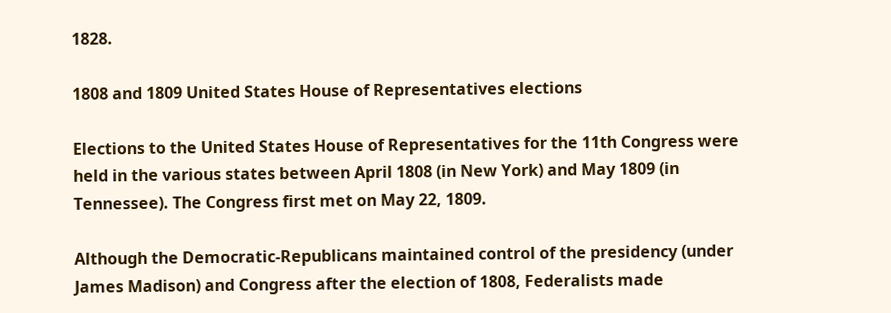1828.

1808 and 1809 United States House of Representatives elections

Elections to the United States House of Representatives for the 11th Congress were held in the various states between April 1808 (in New York) and May 1809 (in Tennessee). The Congress first met on May 22, 1809.

Although the Democratic-Republicans maintained control of the presidency (under James Madison) and Congress after the election of 1808, Federalists made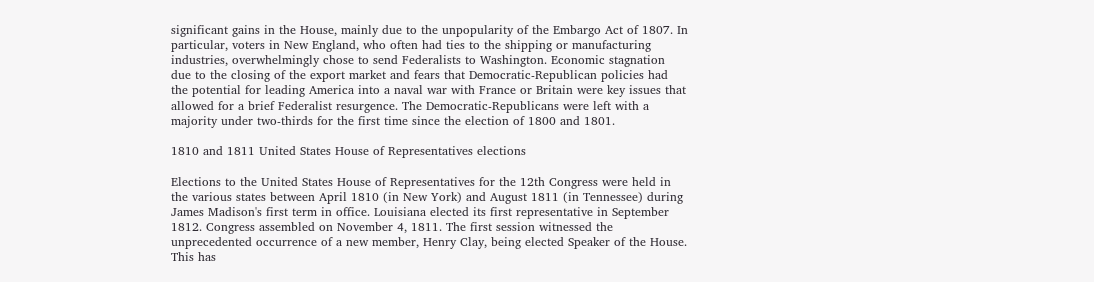significant gains in the House, mainly due to the unpopularity of the Embargo Act of 1807. In particular, voters in New England, who often had ties to the shipping or manufacturing industries, overwhelmingly chose to send Federalists to Washington. Economic stagnation due to the closing of the export market and fears that Democratic-Republican policies had the potential for leading America into a naval war with France or Britain were key issues that allowed for a brief Federalist resurgence. The Democratic-Republicans were left with a majority under two-thirds for the first time since the election of 1800 and 1801.

1810 and 1811 United States House of Representatives elections

Elections to the United States House of Representatives for the 12th Congress were held in the various states between April 1810 (in New York) and August 1811 (in Tennessee) during James Madison's first term in office. Louisiana elected its first representative in September 1812. Congress assembled on November 4, 1811. The first session witnessed the unprecedented occurrence of a new member, Henry Clay, being elected Speaker of the House. This has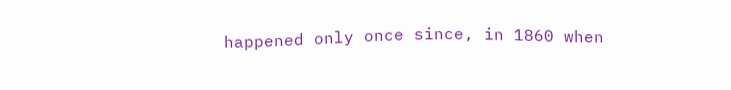happened only once since, in 1860 when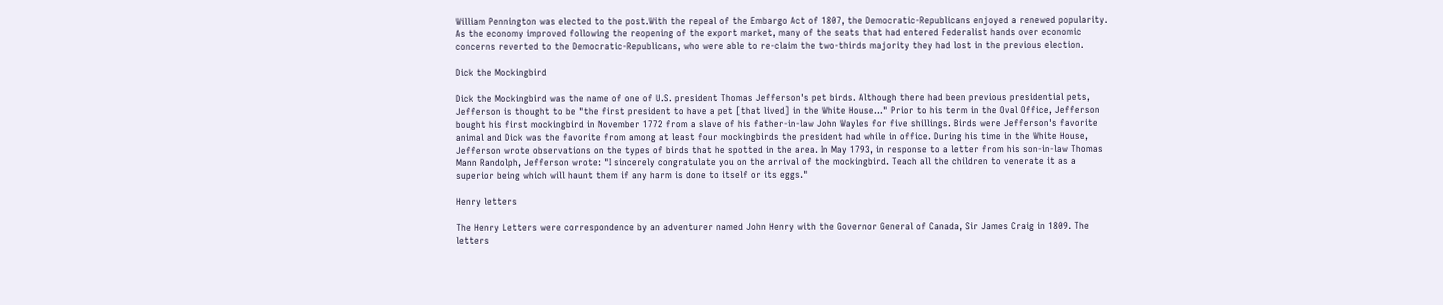William Pennington was elected to the post.With the repeal of the Embargo Act of 1807, the Democratic-Republicans enjoyed a renewed popularity. As the economy improved following the reopening of the export market, many of the seats that had entered Federalist hands over economic concerns reverted to the Democratic-Republicans, who were able to re-claim the two-thirds majority they had lost in the previous election.

Dick the Mockingbird

Dick the Mockingbird was the name of one of U.S. president Thomas Jefferson's pet birds. Although there had been previous presidential pets, Jefferson is thought to be "the first president to have a pet [that lived] in the White House..." Prior to his term in the Oval Office, Jefferson bought his first mockingbird in November 1772 from a slave of his father-in-law John Wayles for five shillings. Birds were Jefferson's favorite animal and Dick was the favorite from among at least four mockingbirds the president had while in office. During his time in the White House, Jefferson wrote observations on the types of birds that he spotted in the area. In May 1793, in response to a letter from his son-in-law Thomas Mann Randolph, Jefferson wrote: "I sincerely congratulate you on the arrival of the mockingbird. Teach all the children to venerate it as a superior being which will haunt them if any harm is done to itself or its eggs."

Henry letters

The Henry Letters were correspondence by an adventurer named John Henry with the Governor General of Canada, Sir James Craig in 1809. The letters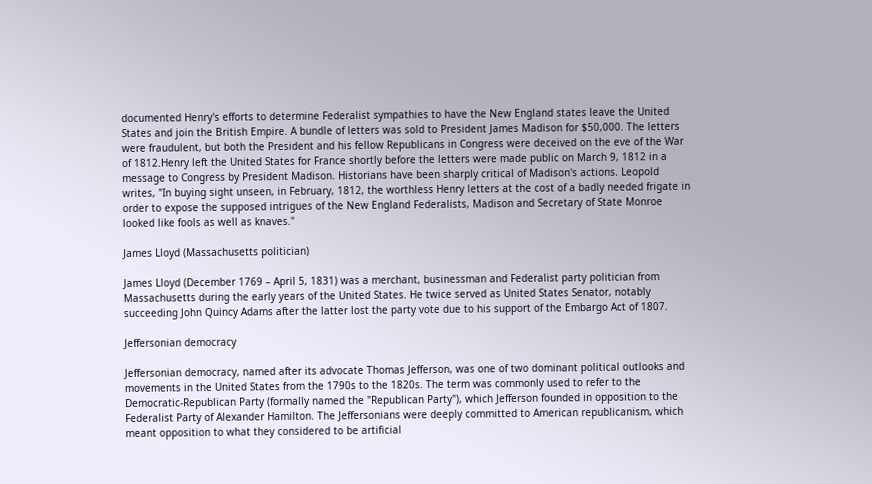documented Henry's efforts to determine Federalist sympathies to have the New England states leave the United States and join the British Empire. A bundle of letters was sold to President James Madison for $50,000. The letters were fraudulent, but both the President and his fellow Republicans in Congress were deceived on the eve of the War of 1812.Henry left the United States for France shortly before the letters were made public on March 9, 1812 in a message to Congress by President Madison. Historians have been sharply critical of Madison's actions. Leopold writes, "In buying sight unseen, in February, 1812, the worthless Henry letters at the cost of a badly needed frigate in order to expose the supposed intrigues of the New England Federalists, Madison and Secretary of State Monroe looked like fools as well as knaves."

James Lloyd (Massachusetts politician)

James Lloyd (December 1769 – April 5, 1831) was a merchant, businessman and Federalist party politician from Massachusetts during the early years of the United States. He twice served as United States Senator, notably succeeding John Quincy Adams after the latter lost the party vote due to his support of the Embargo Act of 1807.

Jeffersonian democracy

Jeffersonian democracy, named after its advocate Thomas Jefferson, was one of two dominant political outlooks and movements in the United States from the 1790s to the 1820s. The term was commonly used to refer to the Democratic-Republican Party (formally named the "Republican Party"), which Jefferson founded in opposition to the Federalist Party of Alexander Hamilton. The Jeffersonians were deeply committed to American republicanism, which meant opposition to what they considered to be artificial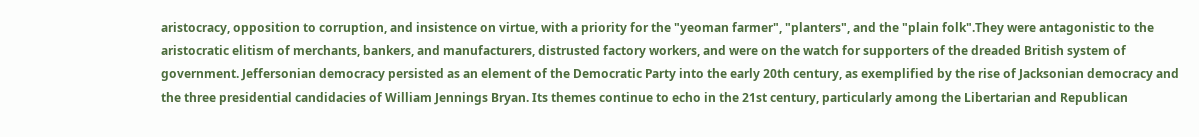aristocracy, opposition to corruption, and insistence on virtue, with a priority for the "yeoman farmer", "planters", and the "plain folk".They were antagonistic to the aristocratic elitism of merchants, bankers, and manufacturers, distrusted factory workers, and were on the watch for supporters of the dreaded British system of government. Jeffersonian democracy persisted as an element of the Democratic Party into the early 20th century, as exemplified by the rise of Jacksonian democracy and the three presidential candidacies of William Jennings Bryan. Its themes continue to echo in the 21st century, particularly among the Libertarian and Republican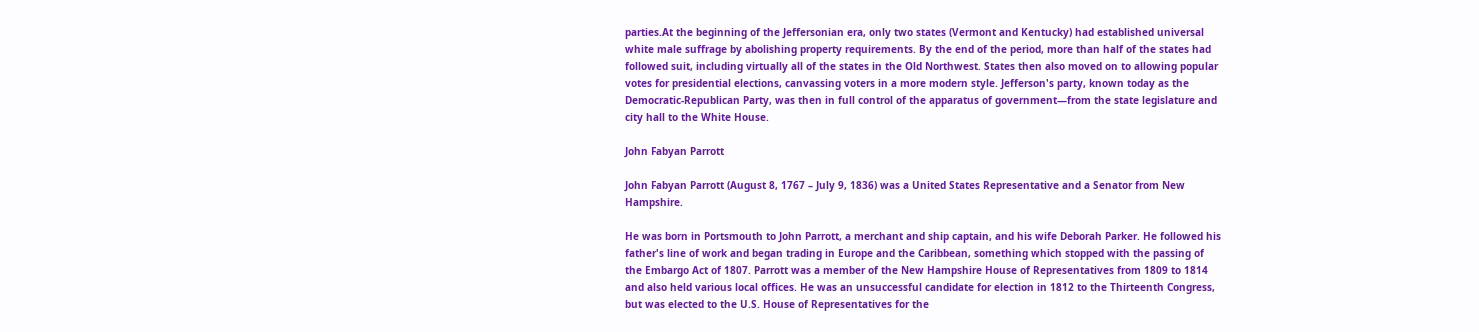parties.At the beginning of the Jeffersonian era, only two states (Vermont and Kentucky) had established universal white male suffrage by abolishing property requirements. By the end of the period, more than half of the states had followed suit, including virtually all of the states in the Old Northwest. States then also moved on to allowing popular votes for presidential elections, canvassing voters in a more modern style. Jefferson's party, known today as the Democratic-Republican Party, was then in full control of the apparatus of government—from the state legislature and city hall to the White House.

John Fabyan Parrott

John Fabyan Parrott (August 8, 1767 – July 9, 1836) was a United States Representative and a Senator from New Hampshire.

He was born in Portsmouth to John Parrott, a merchant and ship captain, and his wife Deborah Parker. He followed his father's line of work and began trading in Europe and the Caribbean, something which stopped with the passing of the Embargo Act of 1807. Parrott was a member of the New Hampshire House of Representatives from 1809 to 1814 and also held various local offices. He was an unsuccessful candidate for election in 1812 to the Thirteenth Congress, but was elected to the U.S. House of Representatives for the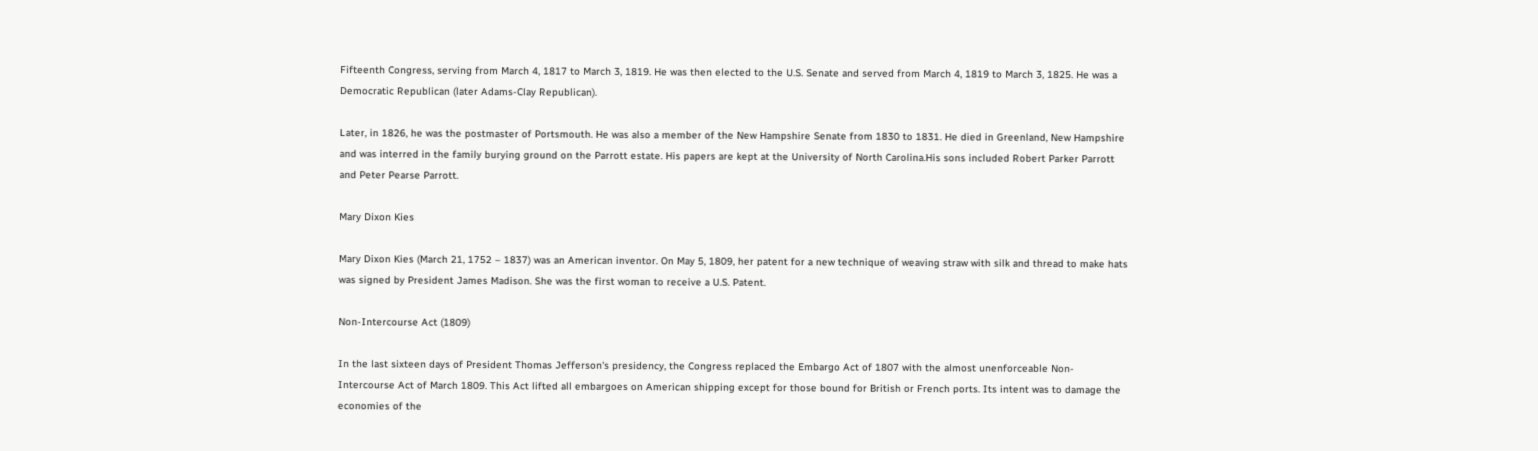Fifteenth Congress, serving from March 4, 1817 to March 3, 1819. He was then elected to the U.S. Senate and served from March 4, 1819 to March 3, 1825. He was a Democratic Republican (later Adams-Clay Republican).

Later, in 1826, he was the postmaster of Portsmouth. He was also a member of the New Hampshire Senate from 1830 to 1831. He died in Greenland, New Hampshire and was interred in the family burying ground on the Parrott estate. His papers are kept at the University of North Carolina.His sons included Robert Parker Parrott and Peter Pearse Parrott.

Mary Dixon Kies

Mary Dixon Kies (March 21, 1752 – 1837) was an American inventor. On May 5, 1809, her patent for a new technique of weaving straw with silk and thread to make hats was signed by President James Madison. She was the first woman to receive a U.S. Patent.

Non-Intercourse Act (1809)

In the last sixteen days of President Thomas Jefferson's presidency, the Congress replaced the Embargo Act of 1807 with the almost unenforceable Non-Intercourse Act of March 1809. This Act lifted all embargoes on American shipping except for those bound for British or French ports. Its intent was to damage the economies of the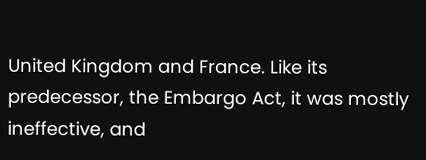United Kingdom and France. Like its predecessor, the Embargo Act, it was mostly ineffective, and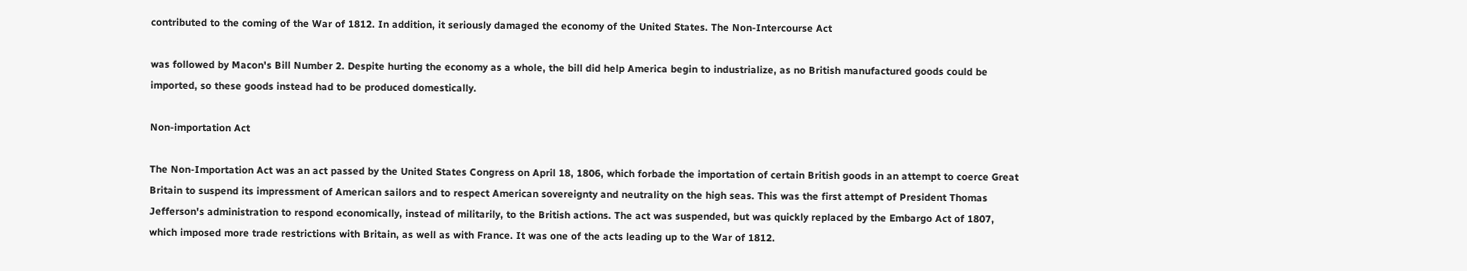contributed to the coming of the War of 1812. In addition, it seriously damaged the economy of the United States. The Non-Intercourse Act

was followed by Macon's Bill Number 2. Despite hurting the economy as a whole, the bill did help America begin to industrialize, as no British manufactured goods could be imported, so these goods instead had to be produced domestically.

Non-importation Act

The Non-Importation Act was an act passed by the United States Congress on April 18, 1806, which forbade the importation of certain British goods in an attempt to coerce Great Britain to suspend its impressment of American sailors and to respect American sovereignty and neutrality on the high seas. This was the first attempt of President Thomas Jefferson's administration to respond economically, instead of militarily, to the British actions. The act was suspended, but was quickly replaced by the Embargo Act of 1807, which imposed more trade restrictions with Britain, as well as with France. It was one of the acts leading up to the War of 1812.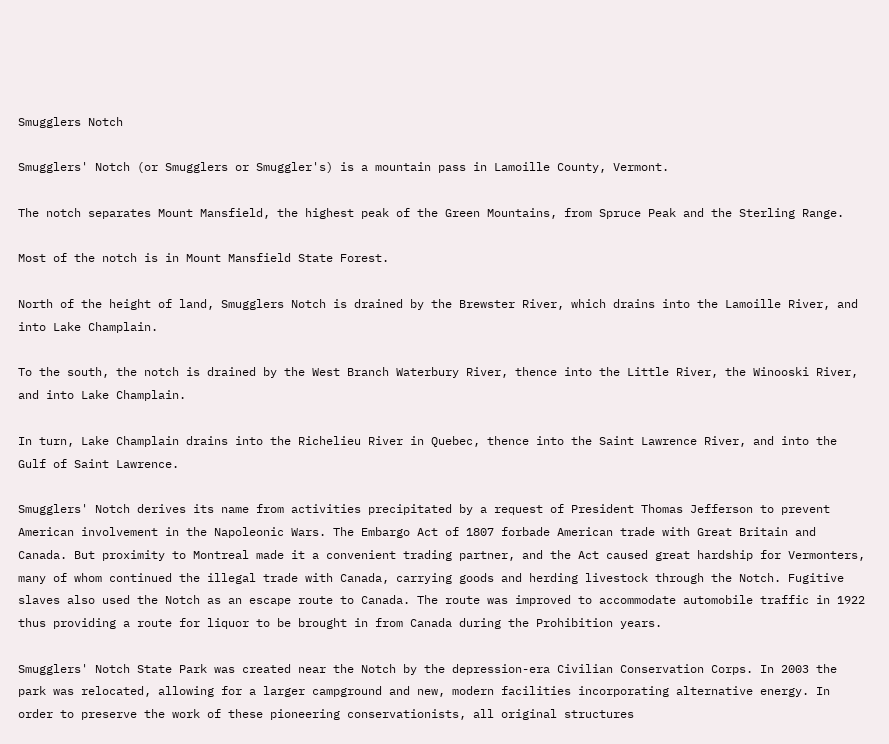Smugglers Notch

Smugglers' Notch (or Smugglers or Smuggler's) is a mountain pass in Lamoille County, Vermont.

The notch separates Mount Mansfield, the highest peak of the Green Mountains, from Spruce Peak and the Sterling Range.

Most of the notch is in Mount Mansfield State Forest.

North of the height of land, Smugglers Notch is drained by the Brewster River, which drains into the Lamoille River, and into Lake Champlain.

To the south, the notch is drained by the West Branch Waterbury River, thence into the Little River, the Winooski River, and into Lake Champlain.

In turn, Lake Champlain drains into the Richelieu River in Quebec, thence into the Saint Lawrence River, and into the Gulf of Saint Lawrence.

Smugglers' Notch derives its name from activities precipitated by a request of President Thomas Jefferson to prevent American involvement in the Napoleonic Wars. The Embargo Act of 1807 forbade American trade with Great Britain and Canada. But proximity to Montreal made it a convenient trading partner, and the Act caused great hardship for Vermonters, many of whom continued the illegal trade with Canada, carrying goods and herding livestock through the Notch. Fugitive slaves also used the Notch as an escape route to Canada. The route was improved to accommodate automobile traffic in 1922 thus providing a route for liquor to be brought in from Canada during the Prohibition years.

Smugglers' Notch State Park was created near the Notch by the depression-era Civilian Conservation Corps. In 2003 the park was relocated, allowing for a larger campground and new, modern facilities incorporating alternative energy. In order to preserve the work of these pioneering conservationists, all original structures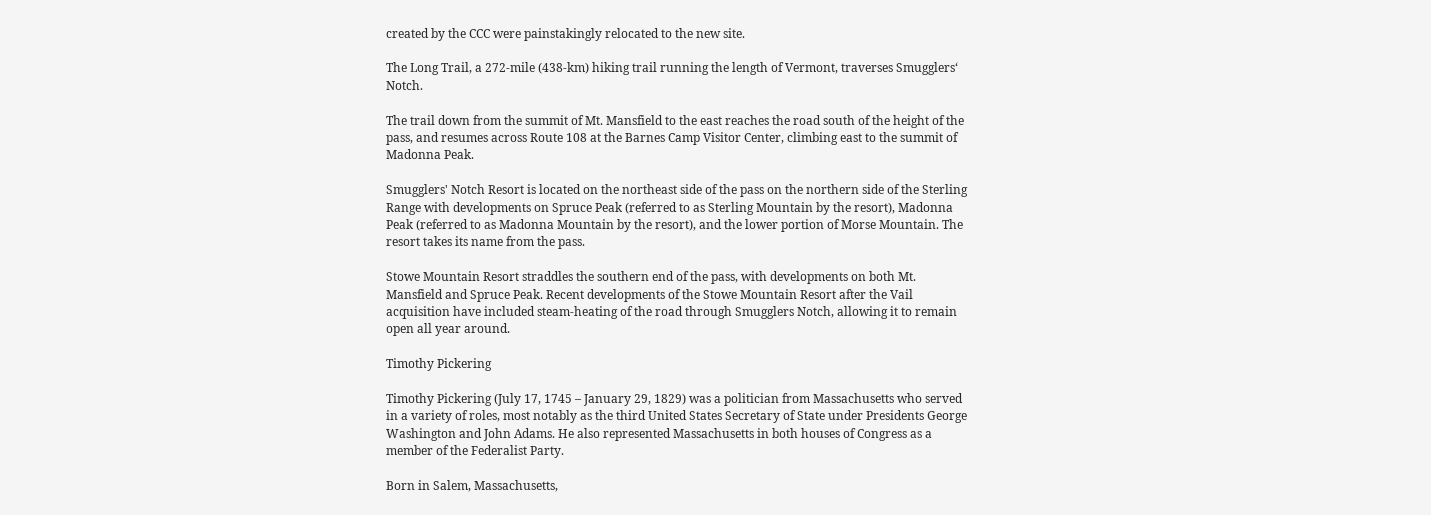created by the CCC were painstakingly relocated to the new site.

The Long Trail, a 272-mile (438-km) hiking trail running the length of Vermont, traverses Smugglers‘ Notch.

The trail down from the summit of Mt. Mansfield to the east reaches the road south of the height of the pass, and resumes across Route 108 at the Barnes Camp Visitor Center, climbing east to the summit of Madonna Peak.

Smugglers' Notch Resort is located on the northeast side of the pass on the northern side of the Sterling Range with developments on Spruce Peak (referred to as Sterling Mountain by the resort), Madonna Peak (referred to as Madonna Mountain by the resort), and the lower portion of Morse Mountain. The resort takes its name from the pass.

Stowe Mountain Resort straddles the southern end of the pass, with developments on both Mt. Mansfield and Spruce Peak. Recent developments of the Stowe Mountain Resort after the Vail acquisition have included steam-heating of the road through Smugglers Notch, allowing it to remain open all year around.

Timothy Pickering

Timothy Pickering (July 17, 1745 – January 29, 1829) was a politician from Massachusetts who served in a variety of roles, most notably as the third United States Secretary of State under Presidents George Washington and John Adams. He also represented Massachusetts in both houses of Congress as a member of the Federalist Party.

Born in Salem, Massachusetts,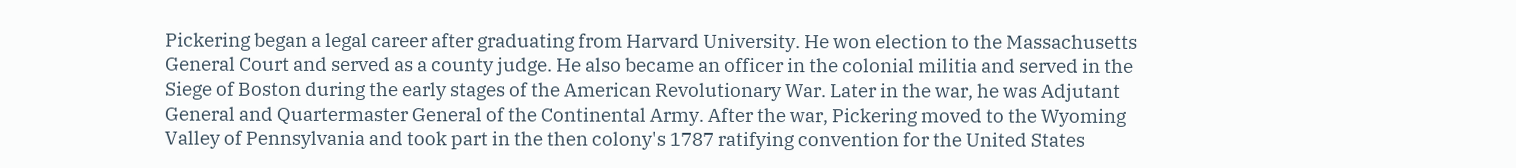Pickering began a legal career after graduating from Harvard University. He won election to the Massachusetts General Court and served as a county judge. He also became an officer in the colonial militia and served in the Siege of Boston during the early stages of the American Revolutionary War. Later in the war, he was Adjutant General and Quartermaster General of the Continental Army. After the war, Pickering moved to the Wyoming Valley of Pennsylvania and took part in the then colony's 1787 ratifying convention for the United States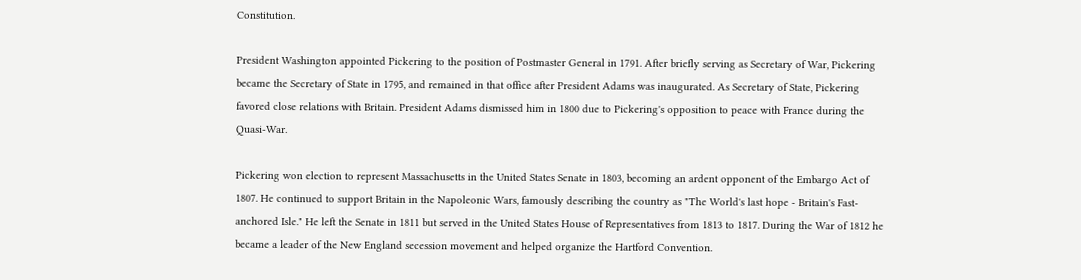Constitution.

President Washington appointed Pickering to the position of Postmaster General in 1791. After briefly serving as Secretary of War, Pickering became the Secretary of State in 1795, and remained in that office after President Adams was inaugurated. As Secretary of State, Pickering favored close relations with Britain. President Adams dismissed him in 1800 due to Pickering's opposition to peace with France during the Quasi-War.

Pickering won election to represent Massachusetts in the United States Senate in 1803, becoming an ardent opponent of the Embargo Act of 1807. He continued to support Britain in the Napoleonic Wars, famously describing the country as "The World's last hope - Britain's Fast-anchored Isle." He left the Senate in 1811 but served in the United States House of Representatives from 1813 to 1817. During the War of 1812 he became a leader of the New England secession movement and helped organize the Hartford Convention.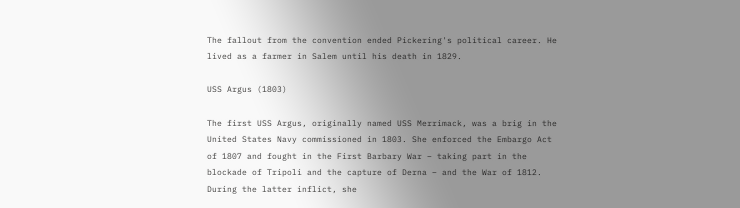The fallout from the convention ended Pickering's political career. He lived as a farmer in Salem until his death in 1829.

USS Argus (1803)

The first USS Argus, originally named USS Merrimack, was a brig in the United States Navy commissioned in 1803. She enforced the Embargo Act of 1807 and fought in the First Barbary War – taking part in the blockade of Tripoli and the capture of Derna – and the War of 1812. During the latter inflict, she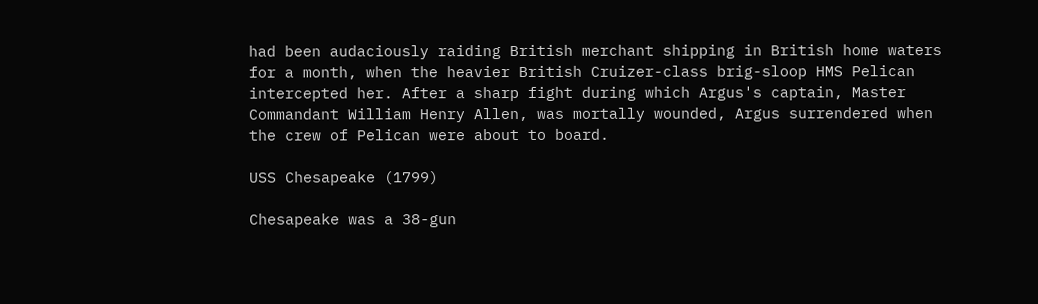had been audaciously raiding British merchant shipping in British home waters for a month, when the heavier British Cruizer-class brig-sloop HMS Pelican intercepted her. After a sharp fight during which Argus's captain, Master Commandant William Henry Allen, was mortally wounded, Argus surrendered when the crew of Pelican were about to board.

USS Chesapeake (1799)

Chesapeake was a 38-gun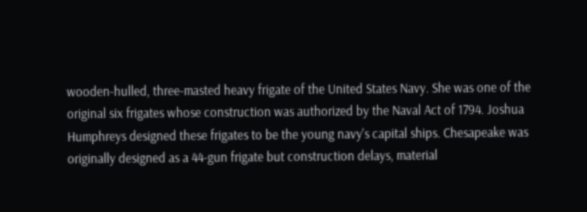wooden-hulled, three-masted heavy frigate of the United States Navy. She was one of the original six frigates whose construction was authorized by the Naval Act of 1794. Joshua Humphreys designed these frigates to be the young navy's capital ships. Chesapeake was originally designed as a 44-gun frigate but construction delays, material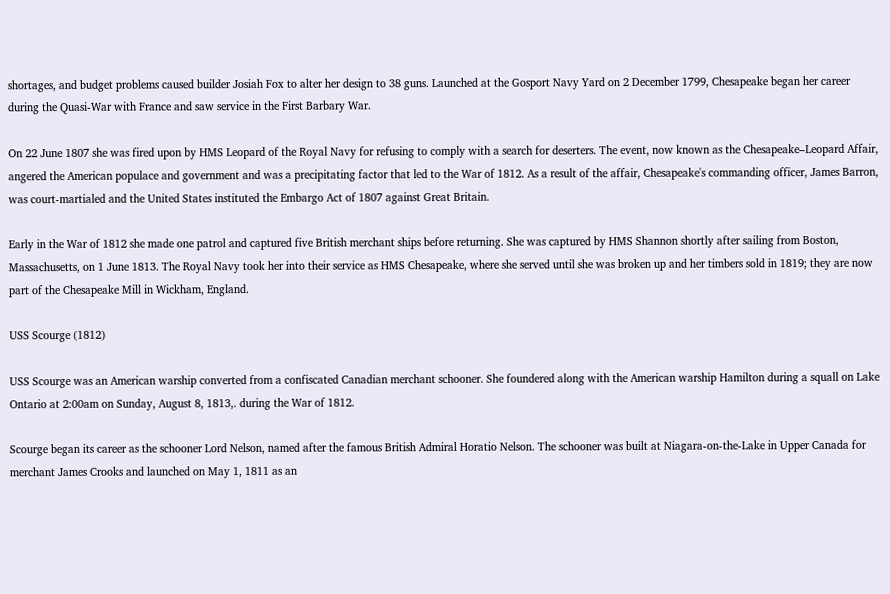shortages, and budget problems caused builder Josiah Fox to alter her design to 38 guns. Launched at the Gosport Navy Yard on 2 December 1799, Chesapeake began her career during the Quasi-War with France and saw service in the First Barbary War.

On 22 June 1807 she was fired upon by HMS Leopard of the Royal Navy for refusing to comply with a search for deserters. The event, now known as the Chesapeake–Leopard Affair, angered the American populace and government and was a precipitating factor that led to the War of 1812. As a result of the affair, Chesapeake's commanding officer, James Barron, was court-martialed and the United States instituted the Embargo Act of 1807 against Great Britain.

Early in the War of 1812 she made one patrol and captured five British merchant ships before returning. She was captured by HMS Shannon shortly after sailing from Boston, Massachusetts, on 1 June 1813. The Royal Navy took her into their service as HMS Chesapeake, where she served until she was broken up and her timbers sold in 1819; they are now part of the Chesapeake Mill in Wickham, England.

USS Scourge (1812)

USS Scourge was an American warship converted from a confiscated Canadian merchant schooner. She foundered along with the American warship Hamilton during a squall on Lake Ontario at 2:00am on Sunday, August 8, 1813,. during the War of 1812.

Scourge began its career as the schooner Lord Nelson, named after the famous British Admiral Horatio Nelson. The schooner was built at Niagara-on-the-Lake in Upper Canada for merchant James Crooks and launched on May 1, 1811 as an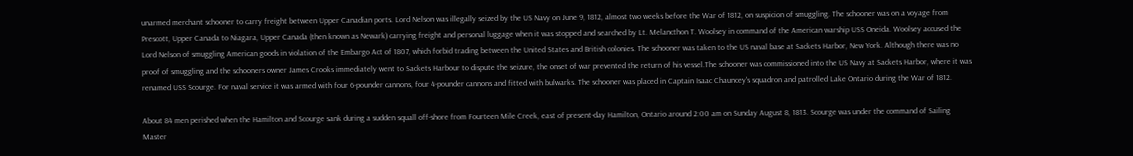unarmed merchant schooner to carry freight between Upper Canadian ports. Lord Nelson was illegally seized by the US Navy on June 9, 1812, almost two weeks before the War of 1812, on suspicion of smuggling. The schooner was on a voyage from Prescott, Upper Canada to Niagara, Upper Canada (then known as Newark) carrying freight and personal luggage when it was stopped and searched by Lt. Melancthon T. Woolsey in command of the American warship USS Oneida. Woolsey accused the Lord Nelson of smuggling American goods in violation of the Embargo Act of 1807, which forbid trading between the United States and British colonies. The schooner was taken to the US naval base at Sackets Harbor, New York. Although there was no proof of smuggling and the schooners owner James Crooks immediately went to Sackets Harbour to dispute the seizure, the onset of war prevented the return of his vessel.The schooner was commissioned into the US Navy at Sackets Harbor, where it was renamed USS Scourge. For naval service it was armed with four 6-pounder cannons, four 4-pounder cannons and fitted with bulwarks. The schooner was placed in Captain Isaac Chauncey's squadron and patrolled Lake Ontario during the War of 1812.

About 84 men perished when the Hamilton and Scourge sank during a sudden squall off-shore from Fourteen Mile Creek, east of present-day Hamilton, Ontario around 2:00 am on Sunday August 8, 1813. Scourge was under the command of Sailing Master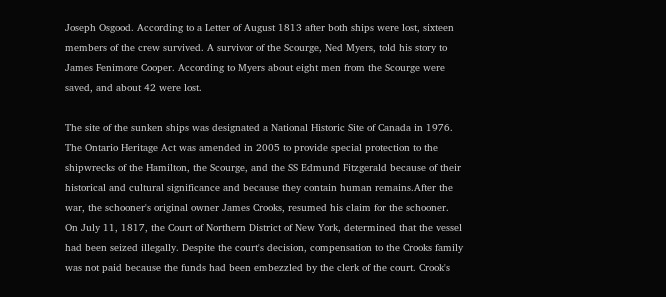Joseph Osgood. According to a Letter of August 1813 after both ships were lost, sixteen members of the crew survived. A survivor of the Scourge, Ned Myers, told his story to James Fenimore Cooper. According to Myers about eight men from the Scourge were saved, and about 42 were lost.

The site of the sunken ships was designated a National Historic Site of Canada in 1976. The Ontario Heritage Act was amended in 2005 to provide special protection to the shipwrecks of the Hamilton, the Scourge, and the SS Edmund Fitzgerald because of their historical and cultural significance and because they contain human remains.After the war, the schooner's original owner James Crooks, resumed his claim for the schooner. On July 11, 1817, the Court of Northern District of New York, determined that the vessel had been seized illegally. Despite the court's decision, compensation to the Crooks family was not paid because the funds had been embezzled by the clerk of the court. Crook's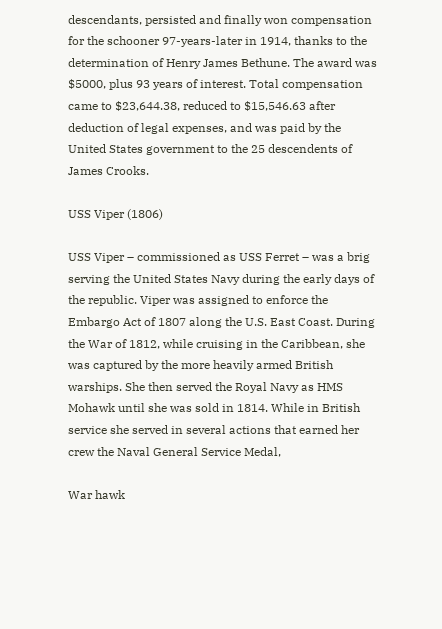descendants, persisted and finally won compensation for the schooner 97-years-later in 1914, thanks to the determination of Henry James Bethune. The award was $5000, plus 93 years of interest. Total compensation came to $23,644.38, reduced to $15,546.63 after deduction of legal expenses, and was paid by the United States government to the 25 descendents of James Crooks.

USS Viper (1806)

USS Viper – commissioned as USS Ferret – was a brig serving the United States Navy during the early days of the republic. Viper was assigned to enforce the Embargo Act of 1807 along the U.S. East Coast. During the War of 1812, while cruising in the Caribbean, she was captured by the more heavily armed British warships. She then served the Royal Navy as HMS Mohawk until she was sold in 1814. While in British service she served in several actions that earned her crew the Naval General Service Medal,

War hawk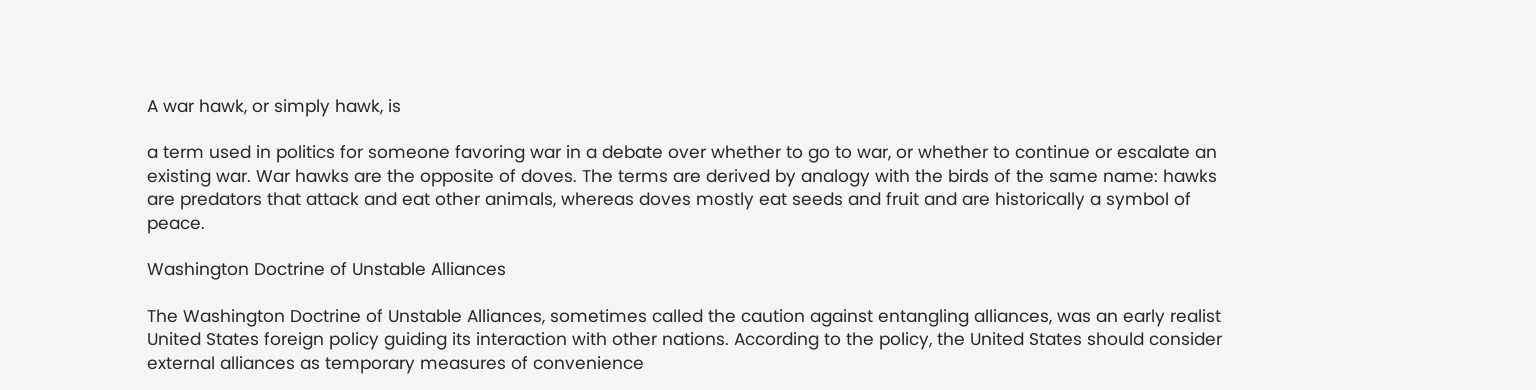A war hawk, or simply hawk, is

a term used in politics for someone favoring war in a debate over whether to go to war, or whether to continue or escalate an existing war. War hawks are the opposite of doves. The terms are derived by analogy with the birds of the same name: hawks are predators that attack and eat other animals, whereas doves mostly eat seeds and fruit and are historically a symbol of peace.

Washington Doctrine of Unstable Alliances

The Washington Doctrine of Unstable Alliances, sometimes called the caution against entangling alliances, was an early realist United States foreign policy guiding its interaction with other nations. According to the policy, the United States should consider external alliances as temporary measures of convenience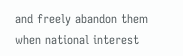and freely abandon them when national interest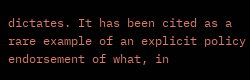dictates. It has been cited as a rare example of an explicit policy endorsement of what, in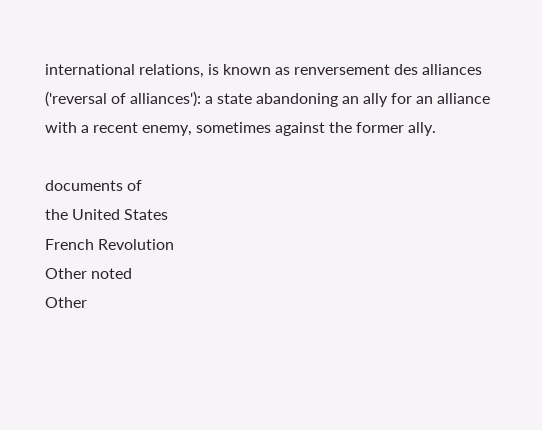international relations, is known as renversement des alliances ('reversal of alliances'): a state abandoning an ally for an alliance with a recent enemy, sometimes against the former ally.

documents of
the United States
French Revolution
Other noted
Other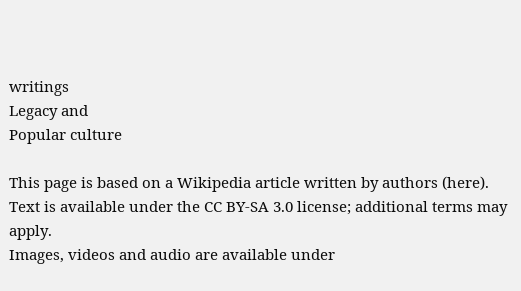writings
Legacy and
Popular culture

This page is based on a Wikipedia article written by authors (here).
Text is available under the CC BY-SA 3.0 license; additional terms may apply.
Images, videos and audio are available under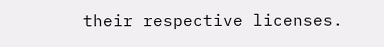their respective licenses.